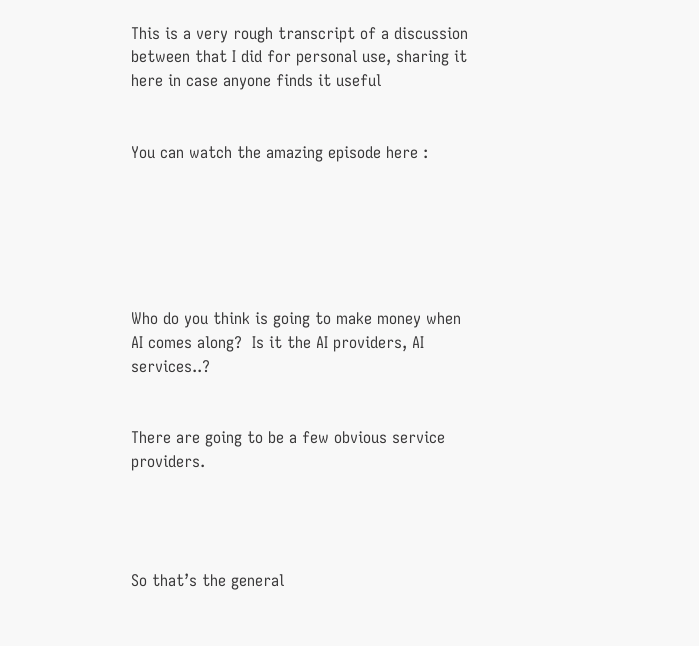This is a very rough transcript of a discussion between that I did for personal use, sharing it here in case anyone finds it useful


You can watch the amazing episode here :






Who do you think is going to make money when AI comes along?  Is it the AI providers, AI services..?


There are going to be a few obvious service providers.




So that’s the general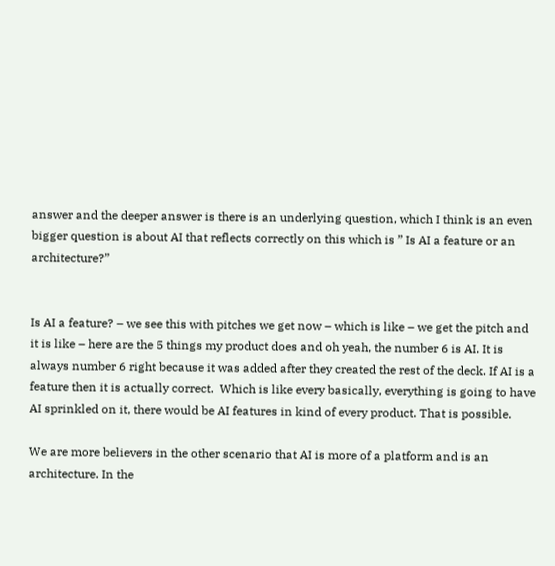answer and the deeper answer is there is an underlying question, which I think is an even bigger question is about AI that reflects correctly on this which is ” Is AI a feature or an architecture?”


Is AI a feature? – we see this with pitches we get now – which is like – we get the pitch and it is like – here are the 5 things my product does and oh yeah, the number 6 is AI. It is always number 6 right because it was added after they created the rest of the deck. If AI is a feature then it is actually correct.  Which is like every basically, everything is going to have AI sprinkled on it, there would be AI features in kind of every product. That is possible.

We are more believers in the other scenario that AI is more of a platform and is an architecture. In the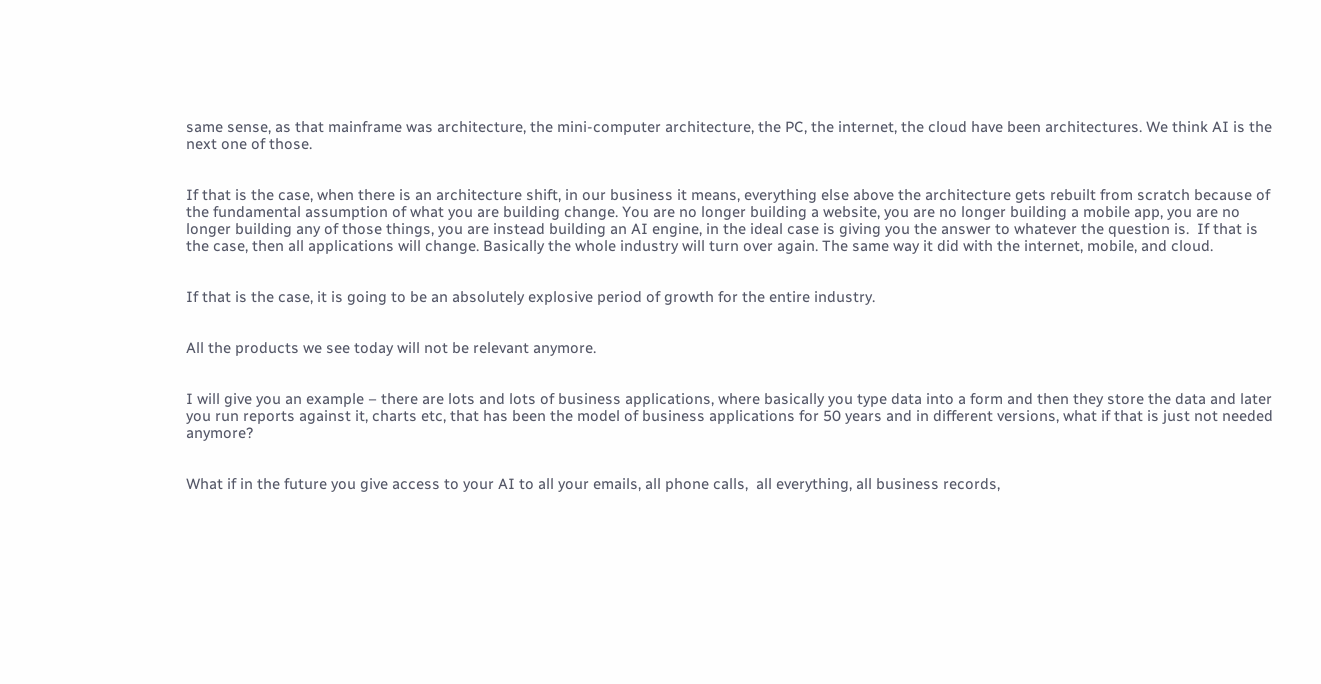same sense, as that mainframe was architecture, the mini-computer architecture, the PC, the internet, the cloud have been architectures. We think AI is the next one of those.


If that is the case, when there is an architecture shift, in our business it means, everything else above the architecture gets rebuilt from scratch because of the fundamental assumption of what you are building change. You are no longer building a website, you are no longer building a mobile app, you are no longer building any of those things, you are instead building an AI engine, in the ideal case is giving you the answer to whatever the question is.  If that is the case, then all applications will change. Basically the whole industry will turn over again. The same way it did with the internet, mobile, and cloud.


If that is the case, it is going to be an absolutely explosive period of growth for the entire industry.


All the products we see today will not be relevant anymore.


I will give you an example – there are lots and lots of business applications, where basically you type data into a form and then they store the data and later you run reports against it, charts etc, that has been the model of business applications for 50 years and in different versions, what if that is just not needed anymore?


What if in the future you give access to your AI to all your emails, all phone calls,  all everything, all business records,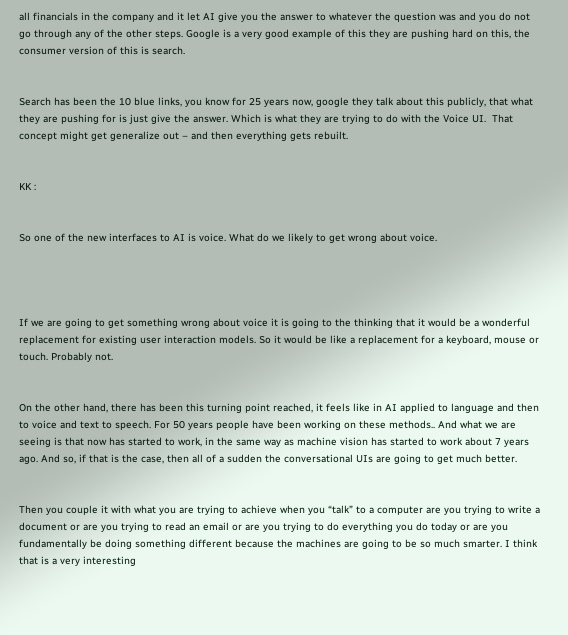all financials in the company and it let AI give you the answer to whatever the question was and you do not go through any of the other steps. Google is a very good example of this they are pushing hard on this, the consumer version of this is search.


Search has been the 10 blue links, you know for 25 years now, google they talk about this publicly, that what they are pushing for is just give the answer. Which is what they are trying to do with the Voice UI.  That concept might get generalize out – and then everything gets rebuilt.


KK :


So one of the new interfaces to AI is voice. What do we likely to get wrong about voice.




If we are going to get something wrong about voice it is going to the thinking that it would be a wonderful replacement for existing user interaction models. So it would be like a replacement for a keyboard, mouse or touch. Probably not.


On the other hand, there has been this turning point reached, it feels like in AI applied to language and then to voice and text to speech. For 50 years people have been working on these methods.. And what we are seeing is that now has started to work, in the same way as machine vision has started to work about 7 years ago. And so, if that is the case, then all of a sudden the conversational UIs are going to get much better.


Then you couple it with what you are trying to achieve when you “talk” to a computer are you trying to write a document or are you trying to read an email or are you trying to do everything you do today or are you fundamentally be doing something different because the machines are going to be so much smarter. I think that is a very interesting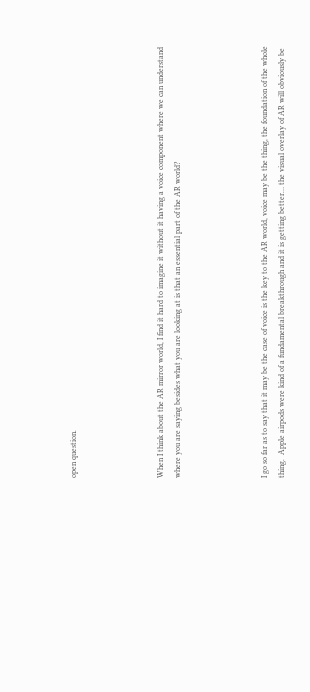open question.




When I think about the AR mirror world, I find it hard to imagine it without it having a voice component where we can understand where you are saying besides what you are looking at is that an essential part of the AR world?




I go so far as to say that it may be the case of voice is the key to the AR world, voice may be the thing, the foundation of the whole thing.  Apple airpods were kind of a fundamental breakthrough and it is getting better… the visual overlay of AR will obviously be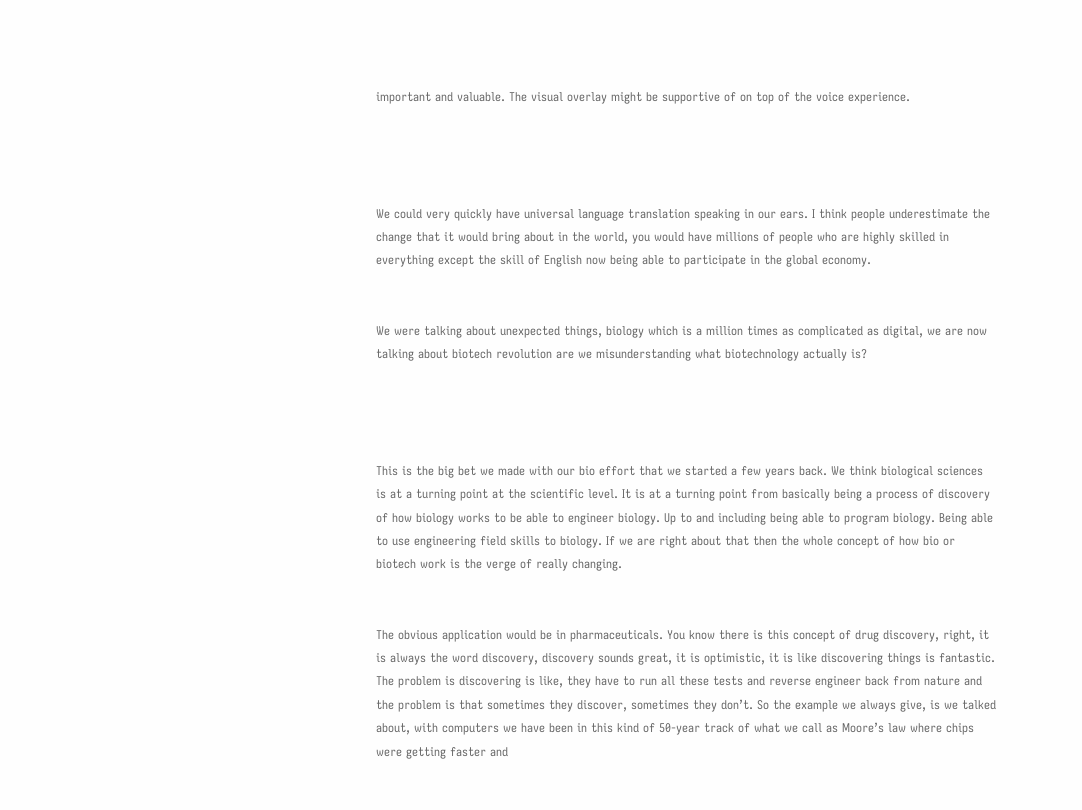important and valuable. The visual overlay might be supportive of on top of the voice experience.




We could very quickly have universal language translation speaking in our ears. I think people underestimate the change that it would bring about in the world, you would have millions of people who are highly skilled in everything except the skill of English now being able to participate in the global economy.


We were talking about unexpected things, biology which is a million times as complicated as digital, we are now talking about biotech revolution are we misunderstanding what biotechnology actually is?




This is the big bet we made with our bio effort that we started a few years back. We think biological sciences is at a turning point at the scientific level. It is at a turning point from basically being a process of discovery of how biology works to be able to engineer biology. Up to and including being able to program biology. Being able to use engineering field skills to biology. If we are right about that then the whole concept of how bio or biotech work is the verge of really changing.


The obvious application would be in pharmaceuticals. You know there is this concept of drug discovery, right, it is always the word discovery, discovery sounds great, it is optimistic, it is like discovering things is fantastic. The problem is discovering is like, they have to run all these tests and reverse engineer back from nature and the problem is that sometimes they discover, sometimes they don’t. So the example we always give, is we talked about, with computers we have been in this kind of 50-year track of what we call as Moore’s law where chips were getting faster and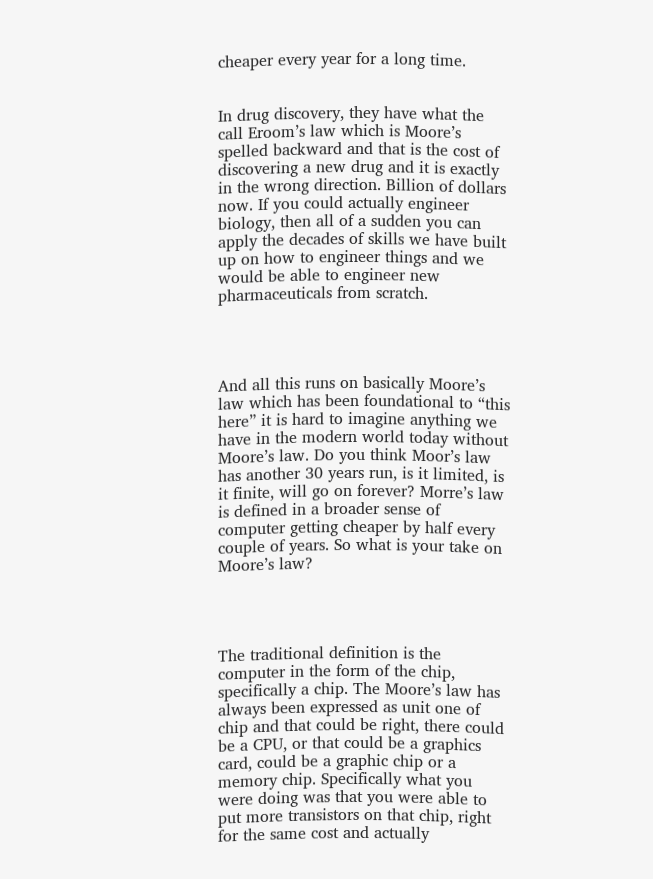cheaper every year for a long time.


In drug discovery, they have what the call Eroom’s law which is Moore’s spelled backward and that is the cost of discovering a new drug and it is exactly in the wrong direction. Billion of dollars now. If you could actually engineer biology, then all of a sudden you can apply the decades of skills we have built up on how to engineer things and we would be able to engineer new pharmaceuticals from scratch.




And all this runs on basically Moore’s law which has been foundational to “this here” it is hard to imagine anything we have in the modern world today without Moore’s law. Do you think Moor’s law has another 30 years run, is it limited, is it finite, will go on forever? Morre’s law is defined in a broader sense of computer getting cheaper by half every couple of years. So what is your take on Moore’s law?




The traditional definition is the computer in the form of the chip, specifically a chip. The Moore’s law has always been expressed as unit one of chip and that could be right, there could be a CPU, or that could be a graphics card, could be a graphic chip or a memory chip. Specifically what you were doing was that you were able to put more transistors on that chip, right for the same cost and actually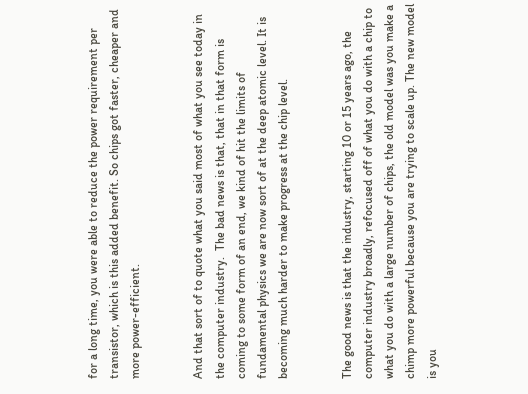for a long time, you were able to reduce the power requirement per transistor, which is this added benefit. So chips got faster, cheaper and more power-efficient.


And that sort of to quote what you said most of what you see today in the computer industry.  The bad news is that, that in that form is coming to some form of an end, we kind of hit the limits of fundamental physics we are now sort of at the deep atomic level. It is becoming much harder to make progress at the chip level.


The good news is that the industry, starting 10 or 15 years ago, the computer industry broadly, refocused off of what you do with a chip to what you do with a large number of chips, the old model was you make a chimp more powerful because you are trying to scale up. The new model is you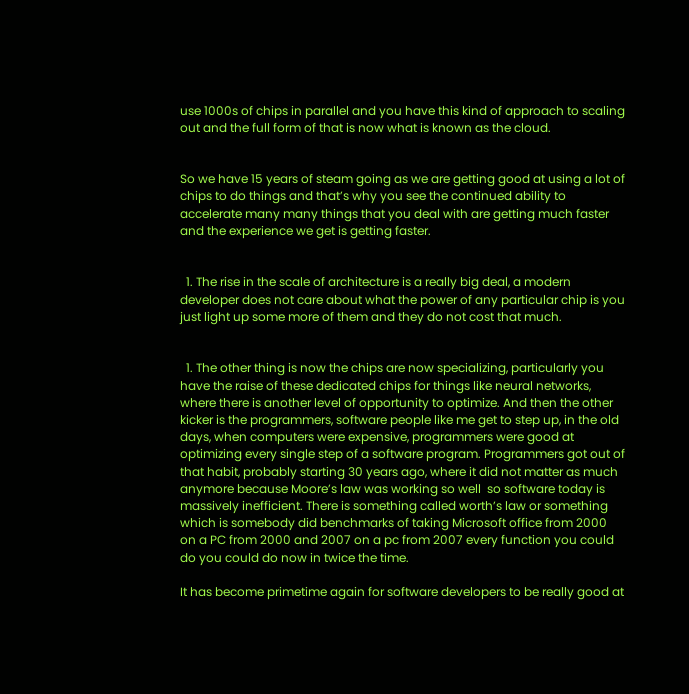use 1000s of chips in parallel and you have this kind of approach to scaling out and the full form of that is now what is known as the cloud.


So we have 15 years of steam going as we are getting good at using a lot of chips to do things and that’s why you see the continued ability to accelerate many many things that you deal with are getting much faster and the experience we get is getting faster.


  1. The rise in the scale of architecture is a really big deal, a modern developer does not care about what the power of any particular chip is you just light up some more of them and they do not cost that much.


  1. The other thing is now the chips are now specializing, particularly you have the raise of these dedicated chips for things like neural networks, where there is another level of opportunity to optimize. And then the other kicker is the programmers, software people like me get to step up, in the old days, when computers were expensive, programmers were good at optimizing every single step of a software program. Programmers got out of that habit, probably starting 30 years ago, where it did not matter as much anymore because Moore’s law was working so well  so software today is massively inefficient. There is something called worth’s law or something which is somebody did benchmarks of taking Microsoft office from 2000 on a PC from 2000 and 2007 on a pc from 2007 every function you could do you could do now in twice the time.

It has become primetime again for software developers to be really good at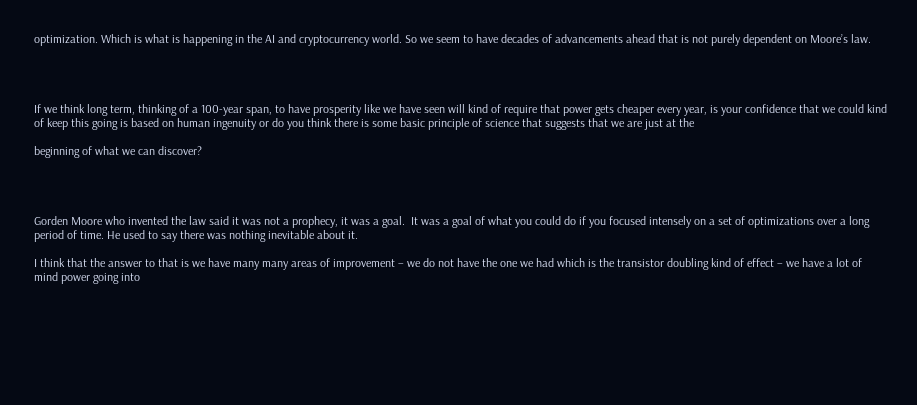optimization. Which is what is happening in the AI and cryptocurrency world. So we seem to have decades of advancements ahead that is not purely dependent on Moore’s law.




If we think long term, thinking of a 100-year span, to have prosperity like we have seen will kind of require that power gets cheaper every year, is your confidence that we could kind of keep this going is based on human ingenuity or do you think there is some basic principle of science that suggests that we are just at the

beginning of what we can discover?




Gorden Moore who invented the law said it was not a prophecy, it was a goal.  It was a goal of what you could do if you focused intensely on a set of optimizations over a long period of time. He used to say there was nothing inevitable about it.

I think that the answer to that is we have many many areas of improvement – we do not have the one we had which is the transistor doubling kind of effect – we have a lot of mind power going into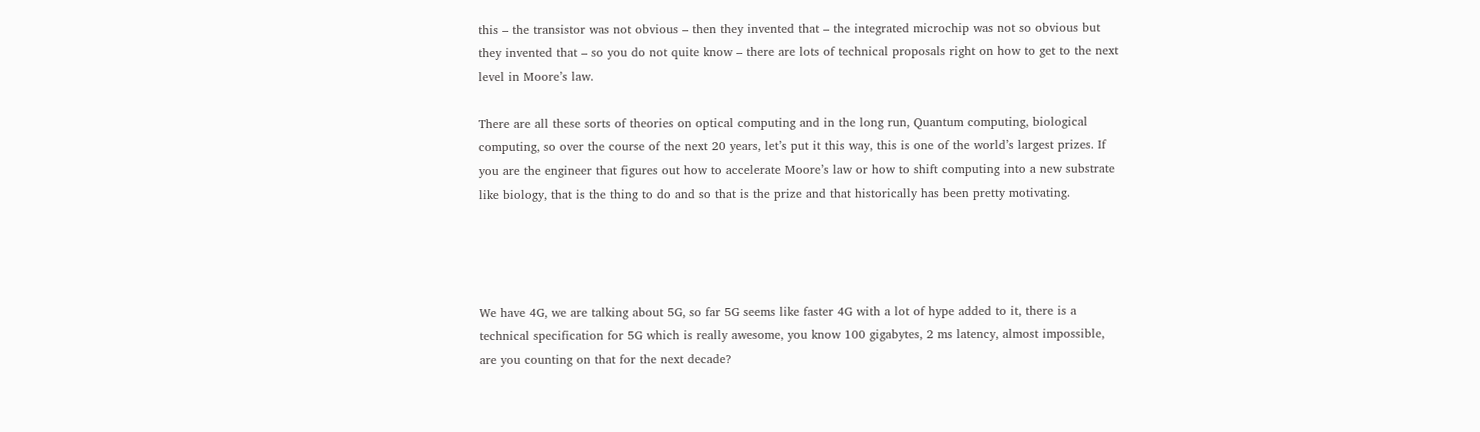this – the transistor was not obvious – then they invented that – the integrated microchip was not so obvious but they invented that – so you do not quite know – there are lots of technical proposals right on how to get to the next level in Moore’s law.

There are all these sorts of theories on optical computing and in the long run, Quantum computing, biological computing, so over the course of the next 20 years, let’s put it this way, this is one of the world’s largest prizes. If you are the engineer that figures out how to accelerate Moore’s law or how to shift computing into a new substrate like biology, that is the thing to do and so that is the prize and that historically has been pretty motivating.




We have 4G, we are talking about 5G, so far 5G seems like faster 4G with a lot of hype added to it, there is a technical specification for 5G which is really awesome, you know 100 gigabytes, 2 ms latency, almost impossible, are you counting on that for the next decade?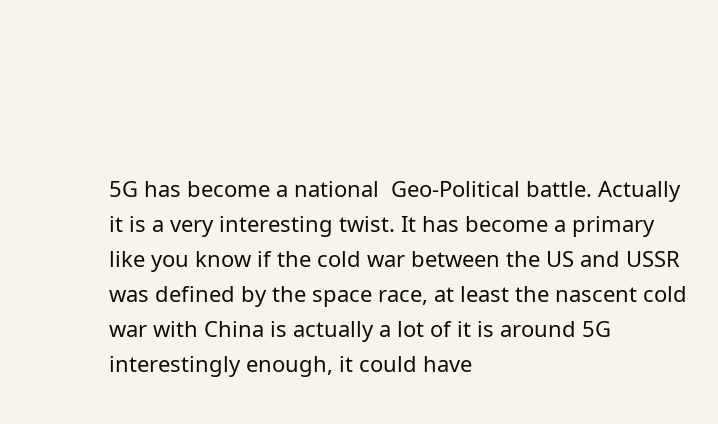5G has become a national  Geo-Political battle. Actually it is a very interesting twist. It has become a primary like you know if the cold war between the US and USSR was defined by the space race, at least the nascent cold war with China is actually a lot of it is around 5G interestingly enough, it could have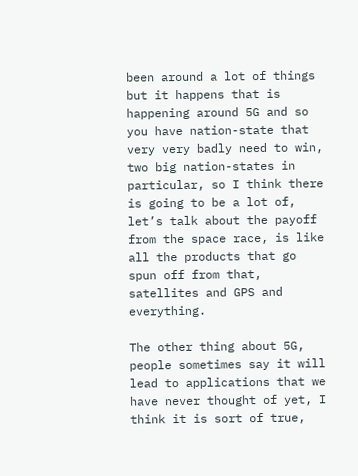been around a lot of things but it happens that is happening around 5G and so you have nation-state that very very badly need to win, two big nation-states in particular, so I think there is going to be a lot of, let’s talk about the payoff from the space race, is like all the products that go spun off from that, satellites and GPS and everything.

The other thing about 5G, people sometimes say it will lead to applications that we have never thought of yet, I think it is sort of true,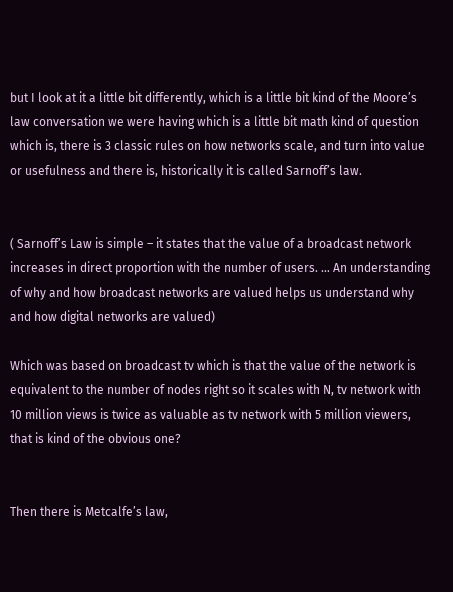but I look at it a little bit differently, which is a little bit kind of the Moore’s law conversation we were having which is a little bit math kind of question which is, there is 3 classic rules on how networks scale, and turn into value or usefulness and there is, historically it is called Sarnoff’s law.


( Sarnoff’s Law is simple – it states that the value of a broadcast network increases in direct proportion with the number of users. … An understanding of why and how broadcast networks are valued helps us understand why and how digital networks are valued)

Which was based on broadcast tv which is that the value of the network is equivalent to the number of nodes right so it scales with N, tv network with 10 million views is twice as valuable as tv network with 5 million viewers, that is kind of the obvious one?


Then there is Metcalfe’s law,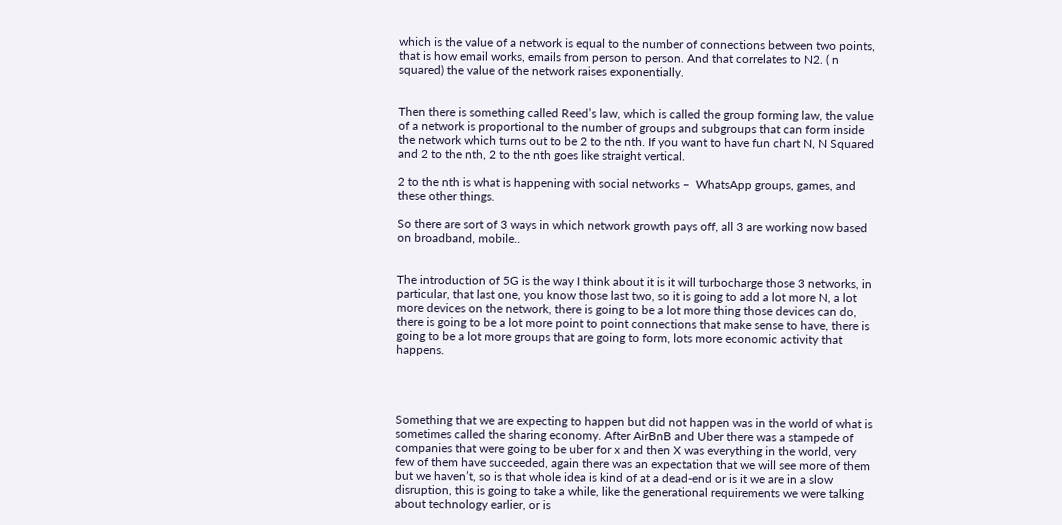which is the value of a network is equal to the number of connections between two points, that is how email works, emails from person to person. And that correlates to N2. ( n squared) the value of the network raises exponentially.


Then there is something called Reed’s law, which is called the group forming law, the value of a network is proportional to the number of groups and subgroups that can form inside the network which turns out to be 2 to the nth. If you want to have fun chart N, N Squared and 2 to the nth, 2 to the nth goes like straight vertical.

2 to the nth is what is happening with social networks –  WhatsApp groups, games, and these other things.

So there are sort of 3 ways in which network growth pays off, all 3 are working now based on broadband, mobile..


The introduction of 5G is the way I think about it is it will turbocharge those 3 networks, in particular, that last one, you know those last two, so it is going to add a lot more N, a lot more devices on the network, there is going to be a lot more thing those devices can do, there is going to be a lot more point to point connections that make sense to have, there is going to be a lot more groups that are going to form, lots more economic activity that happens.




Something that we are expecting to happen but did not happen was in the world of what is sometimes called the sharing economy. After AirBnB and Uber there was a stampede of companies that were going to be uber for x and then X was everything in the world, very few of them have succeeded, again there was an expectation that we will see more of them but we haven’t, so is that whole idea is kind of at a dead-end or is it we are in a slow disruption, this is going to take a while, like the generational requirements we were talking about technology earlier, or is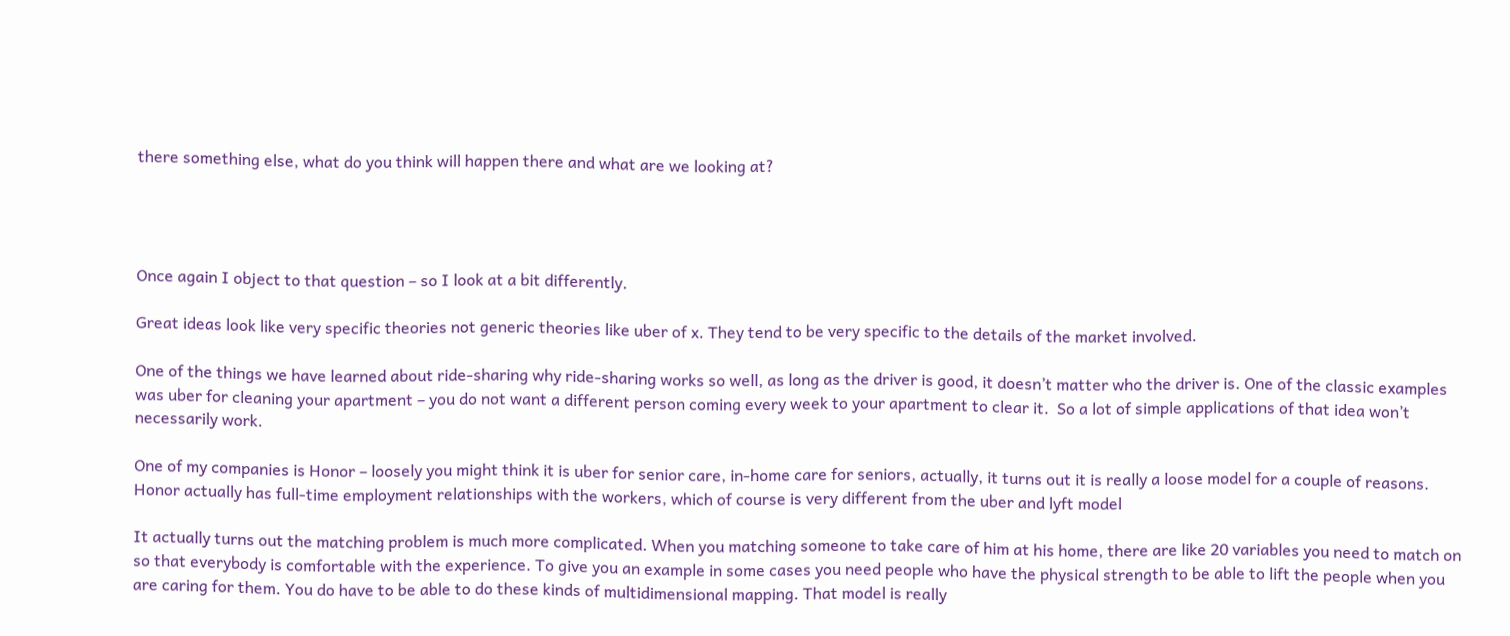there something else, what do you think will happen there and what are we looking at?




Once again I object to that question – so I look at a bit differently.

Great ideas look like very specific theories not generic theories like uber of x. They tend to be very specific to the details of the market involved.

One of the things we have learned about ride-sharing why ride-sharing works so well, as long as the driver is good, it doesn’t matter who the driver is. One of the classic examples was uber for cleaning your apartment – you do not want a different person coming every week to your apartment to clear it.  So a lot of simple applications of that idea won’t necessarily work.

One of my companies is Honor – loosely you might think it is uber for senior care, in-home care for seniors, actually, it turns out it is really a loose model for a couple of reasons. Honor actually has full-time employment relationships with the workers, which of course is very different from the uber and lyft model

It actually turns out the matching problem is much more complicated. When you matching someone to take care of him at his home, there are like 20 variables you need to match on so that everybody is comfortable with the experience. To give you an example in some cases you need people who have the physical strength to be able to lift the people when you are caring for them. You do have to be able to do these kinds of multidimensional mapping. That model is really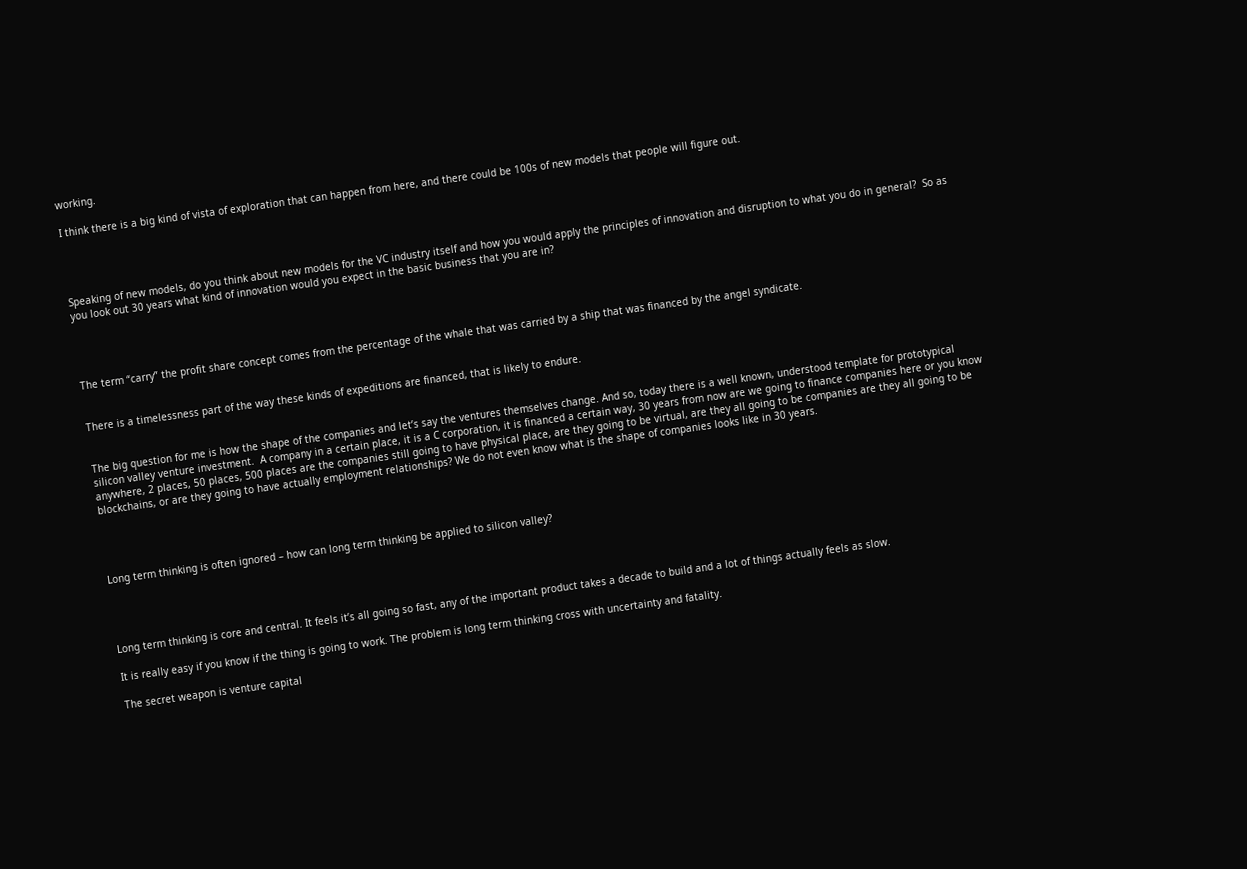working.

I think there is a big kind of vista of exploration that can happen from here, and there could be 100s of new models that people will figure out.




Speaking of new models, do you think about new models for the VC industry itself and how you would apply the principles of innovation and disruption to what you do in general?  So as you look out 30 years what kind of innovation would you expect in the basic business that you are in?




The term “carry” the profit share concept comes from the percentage of the whale that was carried by a ship that was financed by the angel syndicate.


There is a timelessness part of the way these kinds of expeditions are financed, that is likely to endure.


The big question for me is how the shape of the companies and let’s say the ventures themselves change. And so, today there is a well known, understood template for prototypical silicon valley venture investment.  A company in a certain place, it is a C corporation, it is financed a certain way, 30 years from now are we going to finance companies here or you know anywhere, 2 places, 50 places, 500 places are the companies still going to have physical place, are they going to be virtual, are they all going to be companies are they all going to be blockchains, or are they going to have actually employment relationships? We do not even know what is the shape of companies looks like in 30 years.




Long term thinking is often ignored – how can long term thinking be applied to silicon valley?




Long term thinking is core and central. It feels it’s all going so fast, any of the important product takes a decade to build and a lot of things actually feels as slow.

It is really easy if you know if the thing is going to work. The problem is long term thinking cross with uncertainty and fatality.

The secret weapon is venture capital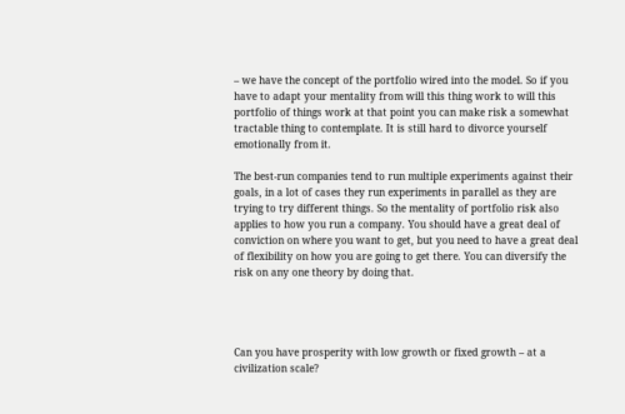– we have the concept of the portfolio wired into the model. So if you have to adapt your mentality from will this thing work to will this portfolio of things work at that point you can make risk a somewhat tractable thing to contemplate. It is still hard to divorce yourself emotionally from it.

The best-run companies tend to run multiple experiments against their goals, in a lot of cases they run experiments in parallel as they are trying to try different things. So the mentality of portfolio risk also applies to how you run a company. You should have a great deal of conviction on where you want to get, but you need to have a great deal of flexibility on how you are going to get there. You can diversify the risk on any one theory by doing that.




Can you have prosperity with low growth or fixed growth – at a civilization scale?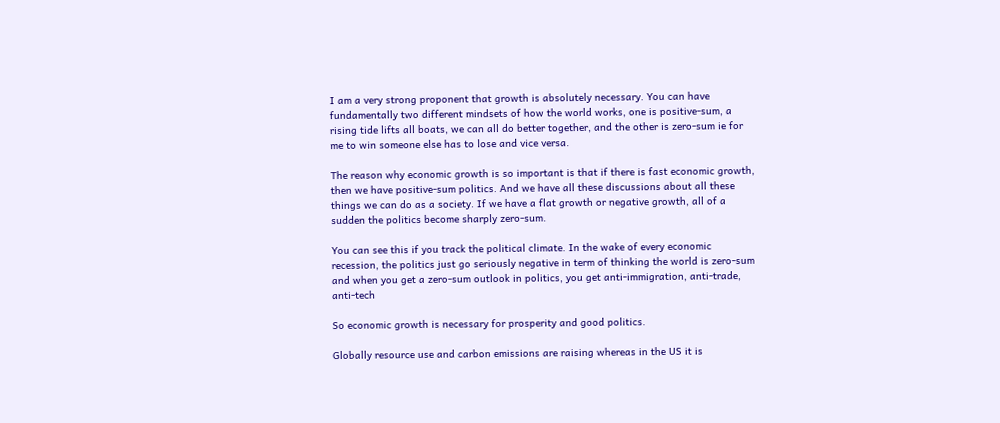I am a very strong proponent that growth is absolutely necessary. You can have fundamentally two different mindsets of how the world works, one is positive-sum, a rising tide lifts all boats, we can all do better together, and the other is zero-sum ie for me to win someone else has to lose and vice versa.

The reason why economic growth is so important is that if there is fast economic growth, then we have positive-sum politics. And we have all these discussions about all these things we can do as a society. If we have a flat growth or negative growth, all of a sudden the politics become sharply zero-sum.

You can see this if you track the political climate. In the wake of every economic recession, the politics just go seriously negative in term of thinking the world is zero-sum and when you get a zero-sum outlook in politics, you get anti-immigration, anti-trade, anti-tech

So economic growth is necessary for prosperity and good politics.

Globally resource use and carbon emissions are raising whereas in the US it is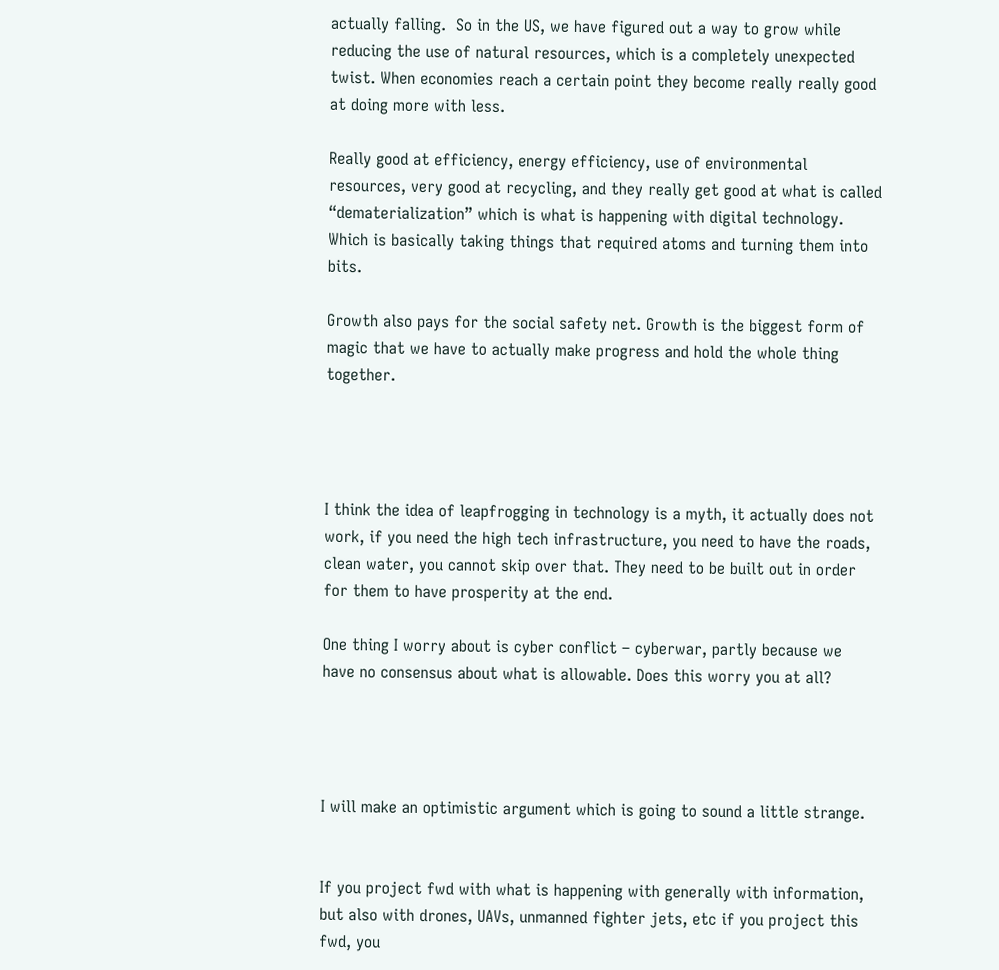actually falling.  So in the US, we have figured out a way to grow while reducing the use of natural resources, which is a completely unexpected twist. When economies reach a certain point they become really really good at doing more with less.

Really good at efficiency, energy efficiency, use of environmental resources, very good at recycling, and they really get good at what is called “dematerialization” which is what is happening with digital technology. Which is basically taking things that required atoms and turning them into bits.

Growth also pays for the social safety net. Growth is the biggest form of magic that we have to actually make progress and hold the whole thing together.




I think the idea of leapfrogging in technology is a myth, it actually does not work, if you need the high tech infrastructure, you need to have the roads, clean water, you cannot skip over that. They need to be built out in order for them to have prosperity at the end.

One thing I worry about is cyber conflict – cyberwar, partly because we have no consensus about what is allowable. Does this worry you at all?




I will make an optimistic argument which is going to sound a little strange.


If you project fwd with what is happening with generally with information, but also with drones, UAVs, unmanned fighter jets, etc if you project this fwd, you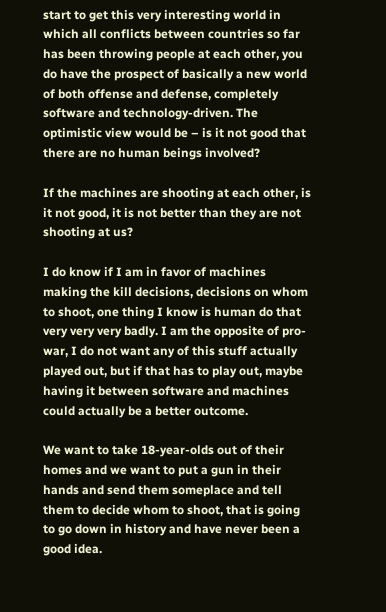start to get this very interesting world in which all conflicts between countries so far has been throwing people at each other, you do have the prospect of basically a new world of both offense and defense, completely software and technology-driven. The optimistic view would be – is it not good that there are no human beings involved?

If the machines are shooting at each other, is it not good, it is not better than they are not shooting at us?

I do know if I am in favor of machines making the kill decisions, decisions on whom to shoot, one thing I know is human do that very very very badly. I am the opposite of pro-war, I do not want any of this stuff actually played out, but if that has to play out, maybe having it between software and machines could actually be a better outcome.

We want to take 18-year-olds out of their homes and we want to put a gun in their hands and send them someplace and tell them to decide whom to shoot, that is going to go down in history and have never been a good idea.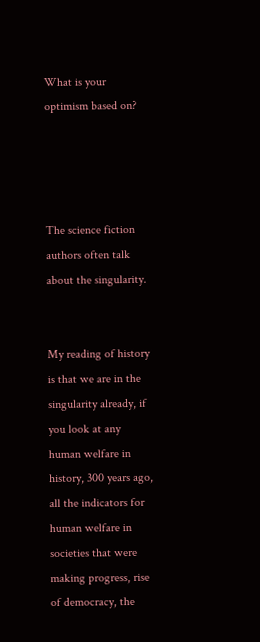What is your optimism based on?




The science fiction authors often talk about the singularity.


My reading of history is that we are in the singularity already, if you look at any human welfare in history, 300 years ago, all the indicators for human welfare in societies that were making progress, rise of democracy, the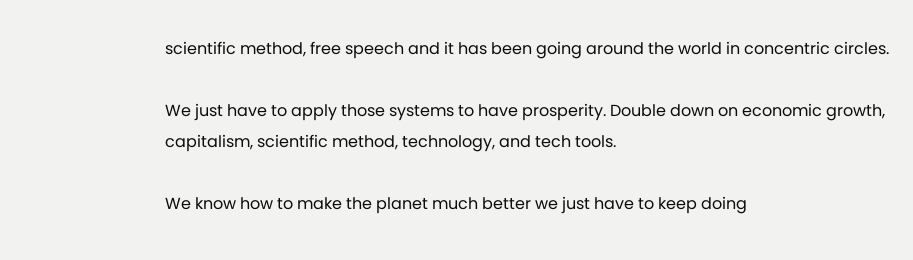scientific method, free speech and it has been going around the world in concentric circles.

We just have to apply those systems to have prosperity. Double down on economic growth, capitalism, scientific method, technology, and tech tools.

We know how to make the planet much better we just have to keep doing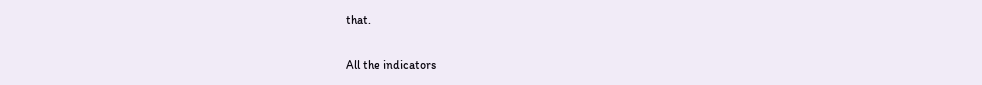that.

All the indicators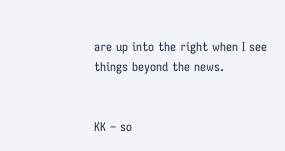are up into the right when I see things beyond the news.


KK – so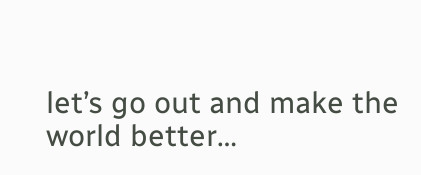let’s go out and make the world better…